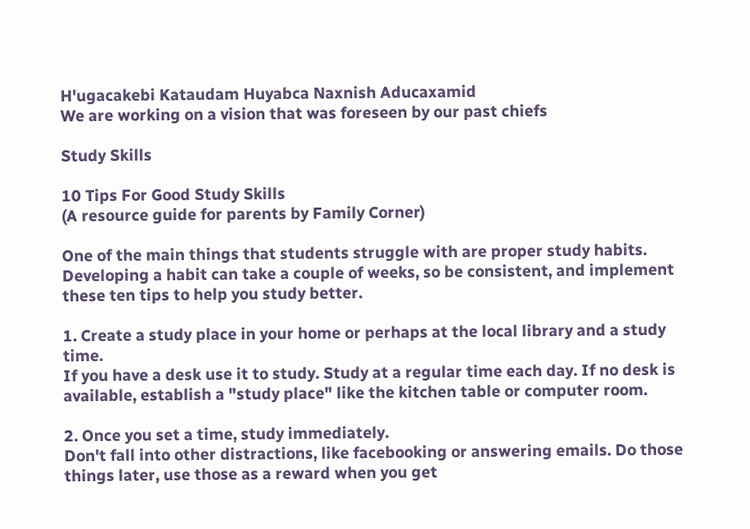H'ugacakebi Kataudam Huyabca Naxnish Aducaxamid
We are working on a vision that was foreseen by our past chiefs

Study Skills

10 Tips For Good Study Skills
(A resource guide for parents by Family Corner)

One of the main things that students struggle with are proper study habits. Developing a habit can take a couple of weeks, so be consistent, and implement these ten tips to help you study better.

1. Create a study place in your home or perhaps at the local library and a study time.
If you have a desk use it to study. Study at a regular time each day. If no desk is available, establish a "study place" like the kitchen table or computer room.

2. Once you set a time, study immediately.
Don't fall into other distractions, like facebooking or answering emails. Do those things later, use those as a reward when you get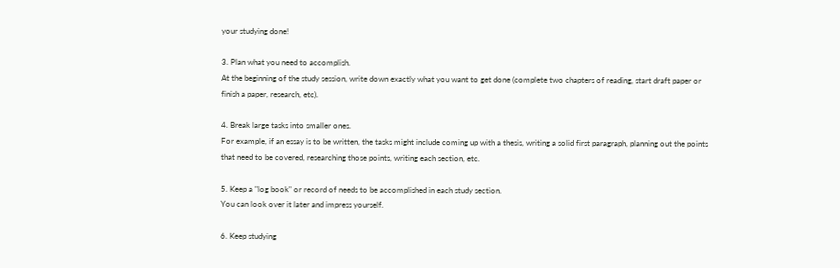your studying done!

3. Plan what you need to accomplish.
At the beginning of the study session, write down exactly what you want to get done (complete two chapters of reading, start draft paper or finish a paper, research, etc).

4. Break large tasks into smaller ones.
For example, if an essay is to be written, the tasks might include coming up with a thesis, writing a solid first paragraph, planning out the points that need to be covered, researching those points, writing each section, etc.

5. Keep a "log book" or record of needs to be accomplished in each study section.
You can look over it later and impress yourself.

6. Keep studying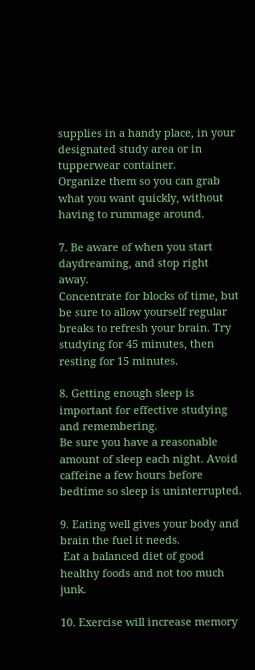supplies in a handy place, in your designated study area or in tupperwear container.
Organize them so you can grab what you want quickly, without having to rummage around.

7. Be aware of when you start daydreaming, and stop right away.
Concentrate for blocks of time, but be sure to allow yourself regular breaks to refresh your brain. Try studying for 45 minutes, then resting for 15 minutes.

8. Getting enough sleep is important for effective studying and remembering.
Be sure you have a reasonable amount of sleep each night. Avoid caffeine a few hours before bedtime so sleep is uninterrupted.

9. Eating well gives your body and brain the fuel it needs.
 Eat a balanced diet of good healthy foods and not too much junk.

10. Exercise will increase memory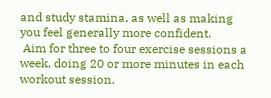and study stamina, as well as making you feel generally more confident.
 Aim for three to four exercise sessions a week, doing 20 or more minutes in each workout session.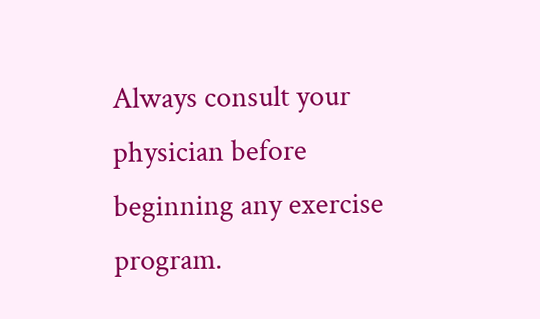Always consult your physician before beginning any exercise program.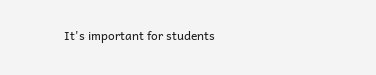It's important for students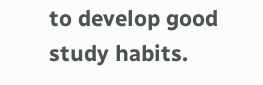to develop good study habits.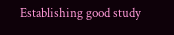Establishing good study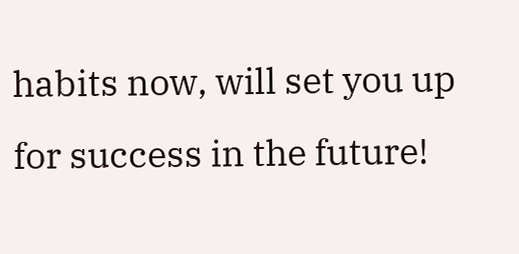habits now, will set you up for success in the future!